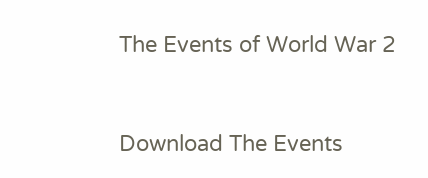The Events of World War 2


Download The Events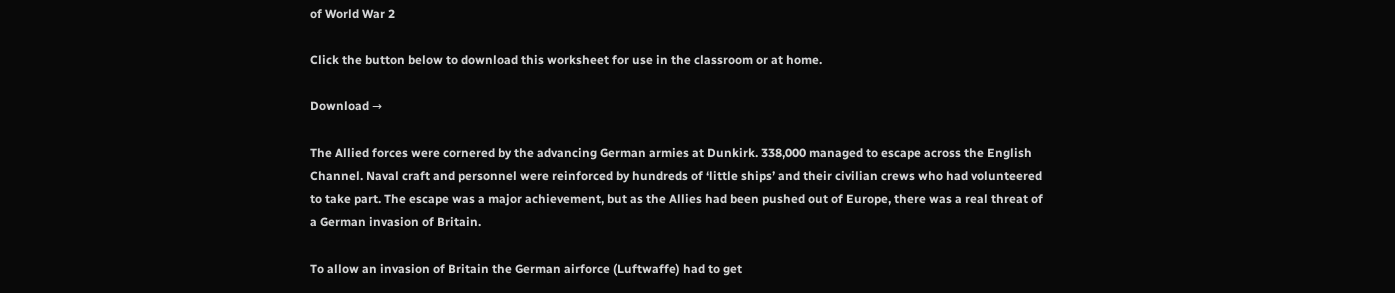of World War 2

Click the button below to download this worksheet for use in the classroom or at home.

Download →

The Allied forces were cornered by the advancing German armies at Dunkirk. 338,000 managed to escape across the English Channel. Naval craft and personnel were reinforced by hundreds of ‘little ships’ and their civilian crews who had volunteered to take part. The escape was a major achievement, but as the Allies had been pushed out of Europe, there was a real threat of a German invasion of Britain.

To allow an invasion of Britain the German airforce (Luftwaffe) had to get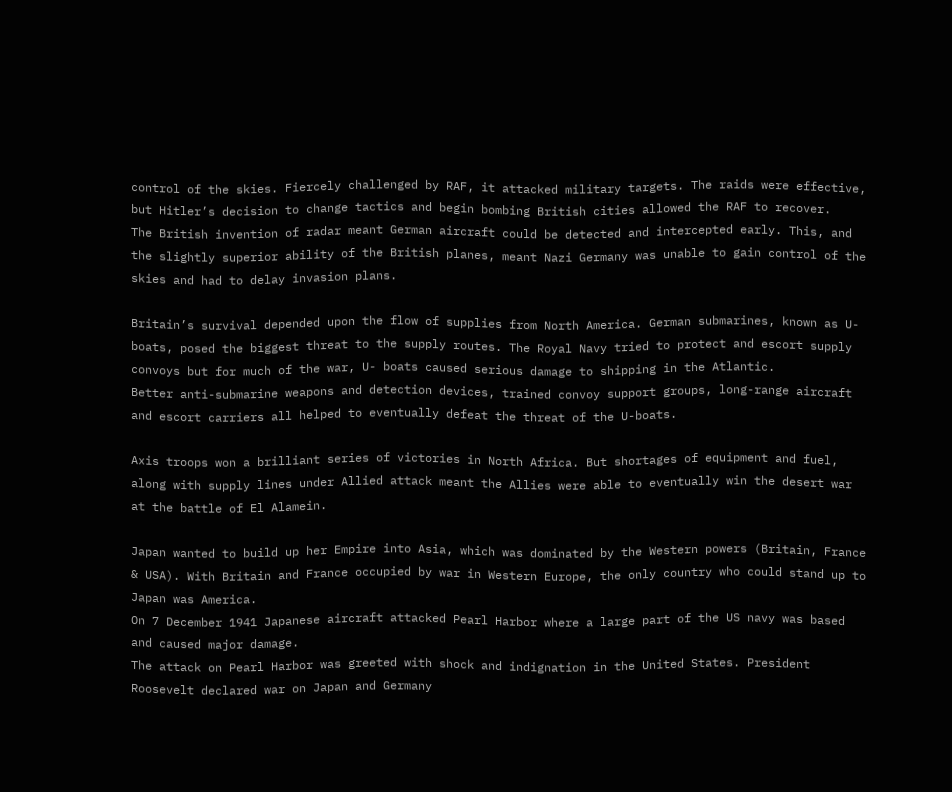control of the skies. Fiercely challenged by RAF, it attacked military targets. The raids were effective, but Hitler’s decision to change tactics and begin bombing British cities allowed the RAF to recover.
The British invention of radar meant German aircraft could be detected and intercepted early. This, and the slightly superior ability of the British planes, meant Nazi Germany was unable to gain control of the skies and had to delay invasion plans.

Britain’s survival depended upon the flow of supplies from North America. German submarines, known as U-boats, posed the biggest threat to the supply routes. The Royal Navy tried to protect and escort supply convoys but for much of the war, U- boats caused serious damage to shipping in the Atlantic.
Better anti-submarine weapons and detection devices, trained convoy support groups, long-range aircraft and escort carriers all helped to eventually defeat the threat of the U-boats.

Axis troops won a brilliant series of victories in North Africa. But shortages of equipment and fuel, along with supply lines under Allied attack meant the Allies were able to eventually win the desert war at the battle of El Alamein.

Japan wanted to build up her Empire into Asia, which was dominated by the Western powers (Britain, France & USA). With Britain and France occupied by war in Western Europe, the only country who could stand up to Japan was America.
On 7 December 1941 Japanese aircraft attacked Pearl Harbor where a large part of the US navy was based and caused major damage.
The attack on Pearl Harbor was greeted with shock and indignation in the United States. President Roosevelt declared war on Japan and Germany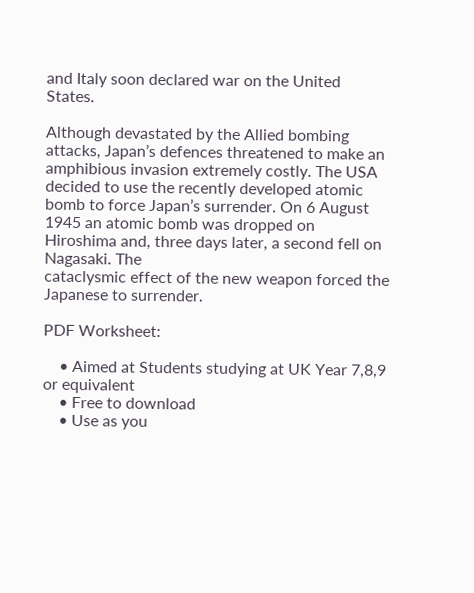and Italy soon declared war on the United States.

Although devastated by the Allied bombing attacks, Japan’s defences threatened to make an amphibious invasion extremely costly. The USA decided to use the recently developed atomic bomb to force Japan’s surrender. On 6 August 1945 an atomic bomb was dropped on Hiroshima and, three days later, a second fell on Nagasaki. The
cataclysmic effect of the new weapon forced the Japanese to surrender.

PDF Worksheet:

    • Aimed at Students studying at UK Year 7,8,9 or equivalent
    • Free to download
    • Use as you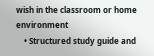wish in the classroom or home environment
    • Structured study guide and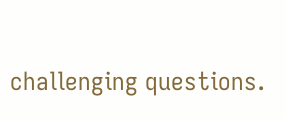challenging questions.